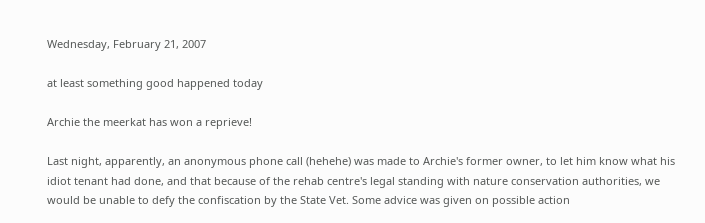Wednesday, February 21, 2007

at least something good happened today

Archie the meerkat has won a reprieve!

Last night, apparently, an anonymous phone call (hehehe) was made to Archie's former owner, to let him know what his idiot tenant had done, and that because of the rehab centre's legal standing with nature conservation authorities, we would be unable to defy the confiscation by the State Vet. Some advice was given on possible action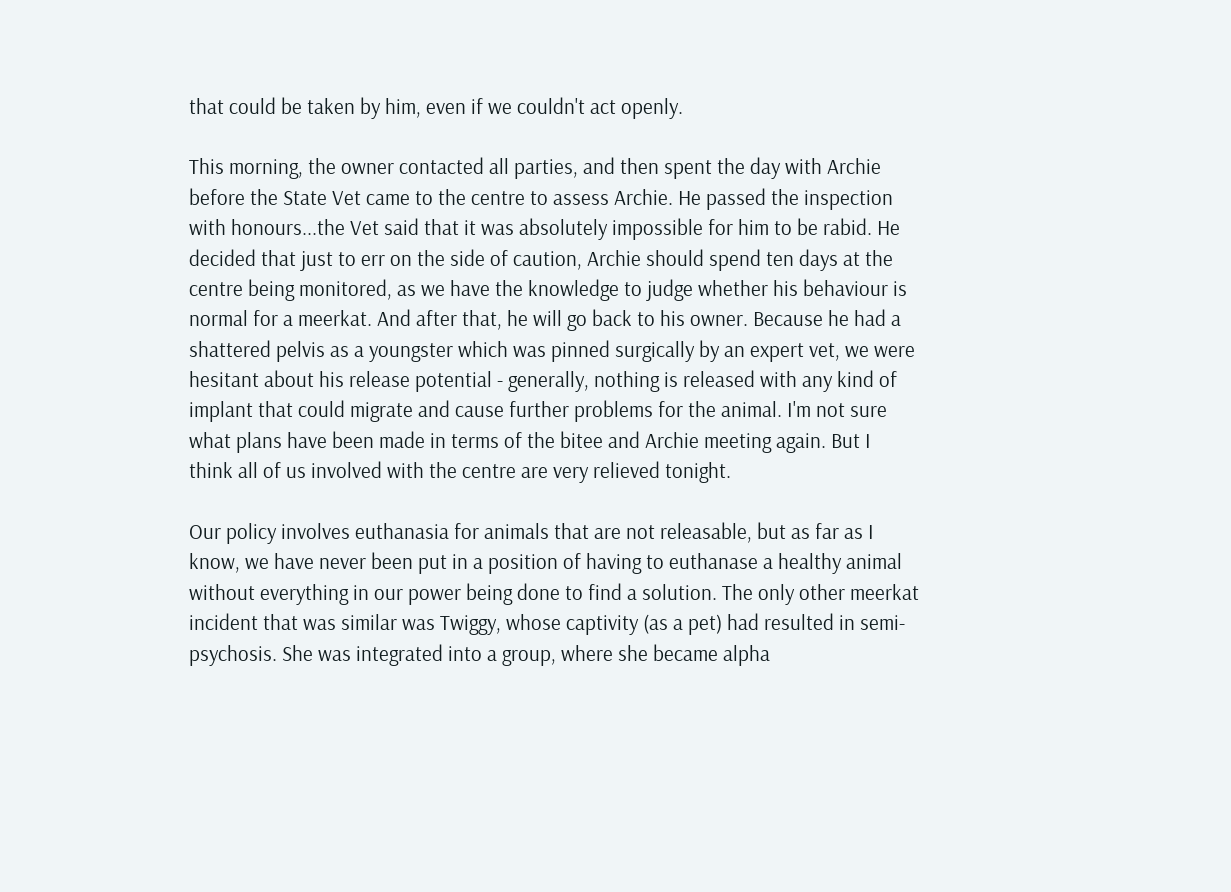that could be taken by him, even if we couldn't act openly.

This morning, the owner contacted all parties, and then spent the day with Archie before the State Vet came to the centre to assess Archie. He passed the inspection with honours...the Vet said that it was absolutely impossible for him to be rabid. He decided that just to err on the side of caution, Archie should spend ten days at the centre being monitored, as we have the knowledge to judge whether his behaviour is normal for a meerkat. And after that, he will go back to his owner. Because he had a shattered pelvis as a youngster which was pinned surgically by an expert vet, we were hesitant about his release potential - generally, nothing is released with any kind of implant that could migrate and cause further problems for the animal. I'm not sure what plans have been made in terms of the bitee and Archie meeting again. But I think all of us involved with the centre are very relieved tonight.

Our policy involves euthanasia for animals that are not releasable, but as far as I know, we have never been put in a position of having to euthanase a healthy animal without everything in our power being done to find a solution. The only other meerkat incident that was similar was Twiggy, whose captivity (as a pet) had resulted in semi-psychosis. She was integrated into a group, where she became alpha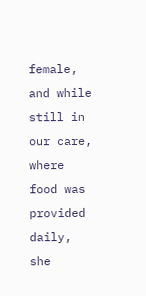female, and while still in our care, where food was provided daily, she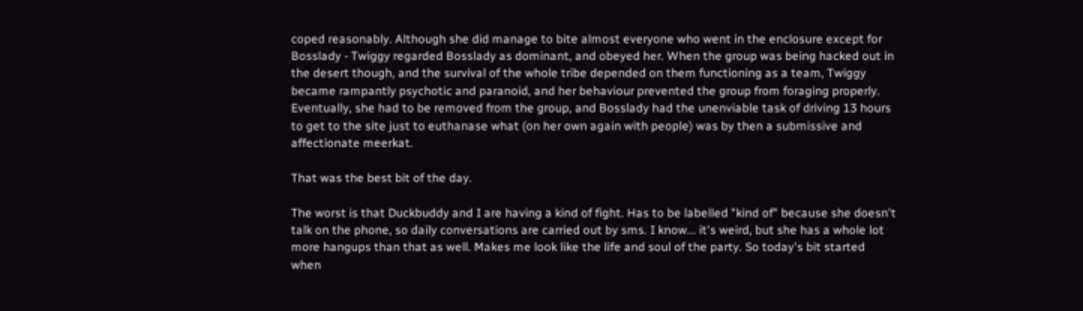coped reasonably. Although she did manage to bite almost everyone who went in the enclosure except for Bosslady - Twiggy regarded Bosslady as dominant, and obeyed her. When the group was being hacked out in the desert though, and the survival of the whole tribe depended on them functioning as a team, Twiggy became rampantly psychotic and paranoid, and her behaviour prevented the group from foraging properly. Eventually, she had to be removed from the group, and Bosslady had the unenviable task of driving 13 hours to get to the site just to euthanase what (on her own again with people) was by then a submissive and affectionate meerkat.

That was the best bit of the day.

The worst is that Duckbuddy and I are having a kind of fight. Has to be labelled "kind of" because she doesn't talk on the phone, so daily conversations are carried out by sms. I know... it's weird, but she has a whole lot more hangups than that as well. Makes me look like the life and soul of the party. So today's bit started when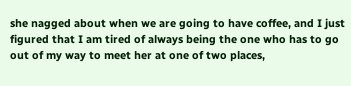she nagged about when we are going to have coffee, and I just figured that I am tired of always being the one who has to go out of my way to meet her at one of two places,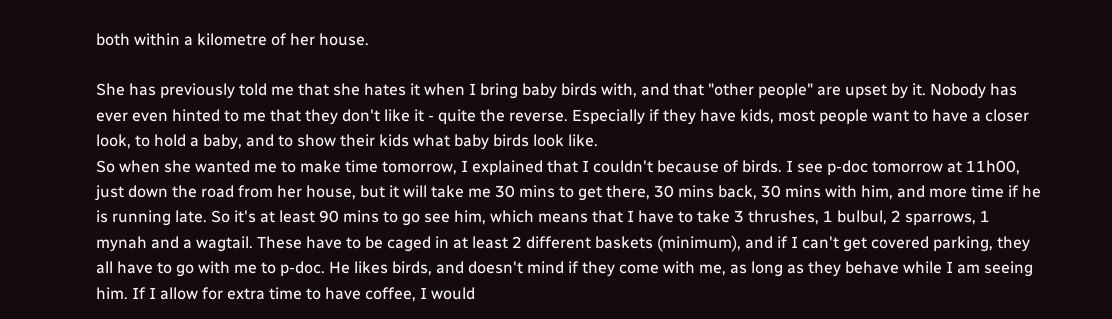both within a kilometre of her house.

She has previously told me that she hates it when I bring baby birds with, and that "other people" are upset by it. Nobody has ever even hinted to me that they don't like it - quite the reverse. Especially if they have kids, most people want to have a closer look, to hold a baby, and to show their kids what baby birds look like.
So when she wanted me to make time tomorrow, I explained that I couldn't because of birds. I see p-doc tomorrow at 11h00, just down the road from her house, but it will take me 30 mins to get there, 30 mins back, 30 mins with him, and more time if he is running late. So it's at least 90 mins to go see him, which means that I have to take 3 thrushes, 1 bulbul, 2 sparrows, 1 mynah and a wagtail. These have to be caged in at least 2 different baskets (minimum), and if I can't get covered parking, they all have to go with me to p-doc. He likes birds, and doesn't mind if they come with me, as long as they behave while I am seeing him. If I allow for extra time to have coffee, I would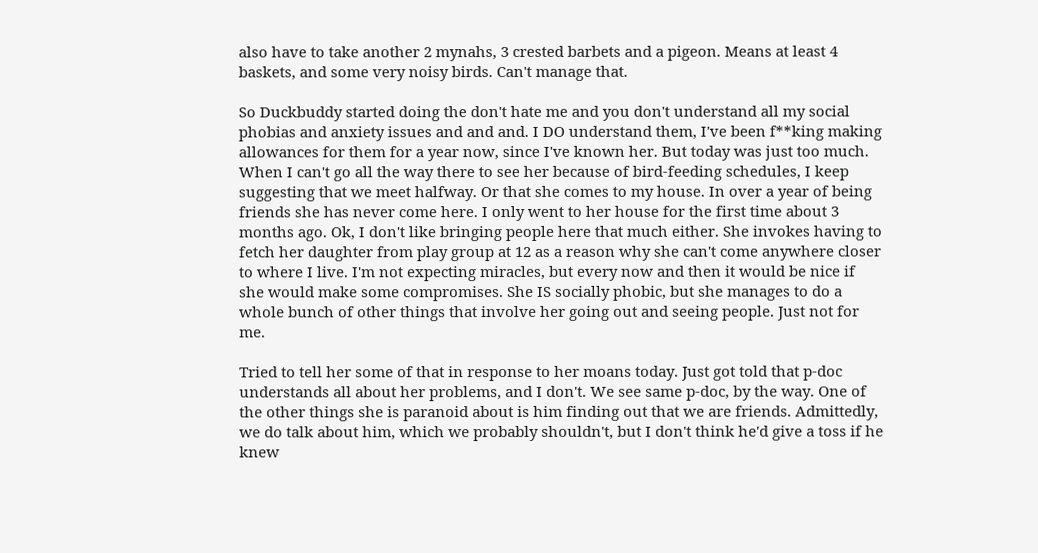also have to take another 2 mynahs, 3 crested barbets and a pigeon. Means at least 4 baskets, and some very noisy birds. Can't manage that.

So Duckbuddy started doing the don't hate me and you don't understand all my social phobias and anxiety issues and and and. I DO understand them, I've been f**king making allowances for them for a year now, since I've known her. But today was just too much. When I can't go all the way there to see her because of bird-feeding schedules, I keep suggesting that we meet halfway. Or that she comes to my house. In over a year of being friends she has never come here. I only went to her house for the first time about 3 months ago. Ok, I don't like bringing people here that much either. She invokes having to fetch her daughter from play group at 12 as a reason why she can't come anywhere closer to where I live. I'm not expecting miracles, but every now and then it would be nice if she would make some compromises. She IS socially phobic, but she manages to do a whole bunch of other things that involve her going out and seeing people. Just not for me.

Tried to tell her some of that in response to her moans today. Just got told that p-doc understands all about her problems, and I don't. We see same p-doc, by the way. One of the other things she is paranoid about is him finding out that we are friends. Admittedly, we do talk about him, which we probably shouldn't, but I don't think he'd give a toss if he knew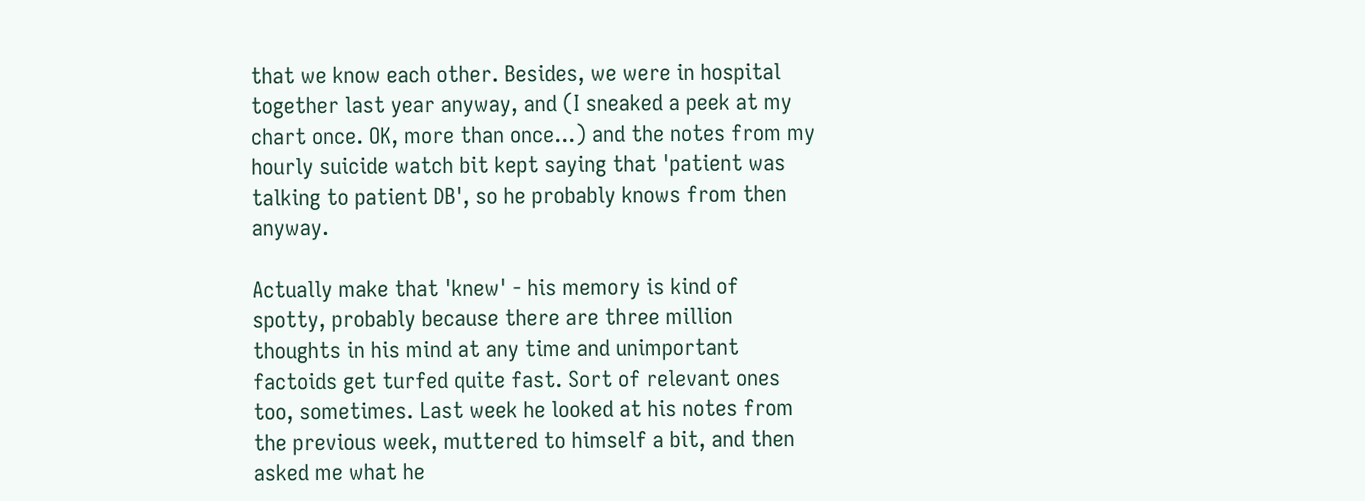that we know each other. Besides, we were in hospital together last year anyway, and (I sneaked a peek at my chart once. OK, more than once...) and the notes from my hourly suicide watch bit kept saying that 'patient was talking to patient DB', so he probably knows from then anyway.

Actually make that 'knew' - his memory is kind of spotty, probably because there are three million thoughts in his mind at any time and unimportant factoids get turfed quite fast. Sort of relevant ones too, sometimes. Last week he looked at his notes from the previous week, muttered to himself a bit, and then asked me what he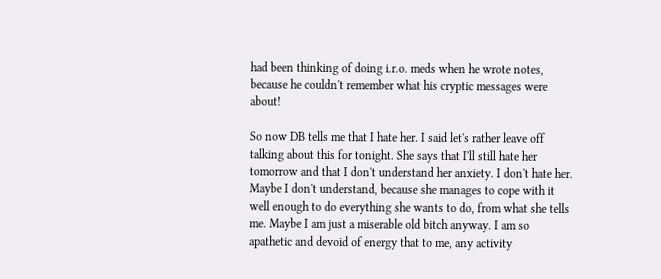had been thinking of doing i.r.o. meds when he wrote notes, because he couldn't remember what his cryptic messages were about!

So now DB tells me that I hate her. I said let's rather leave off talking about this for tonight. She says that I'll still hate her tomorrow and that I don't understand her anxiety. I don't hate her. Maybe I don't understand, because she manages to cope with it well enough to do everything she wants to do, from what she tells me. Maybe I am just a miserable old bitch anyway. I am so apathetic and devoid of energy that to me, any activity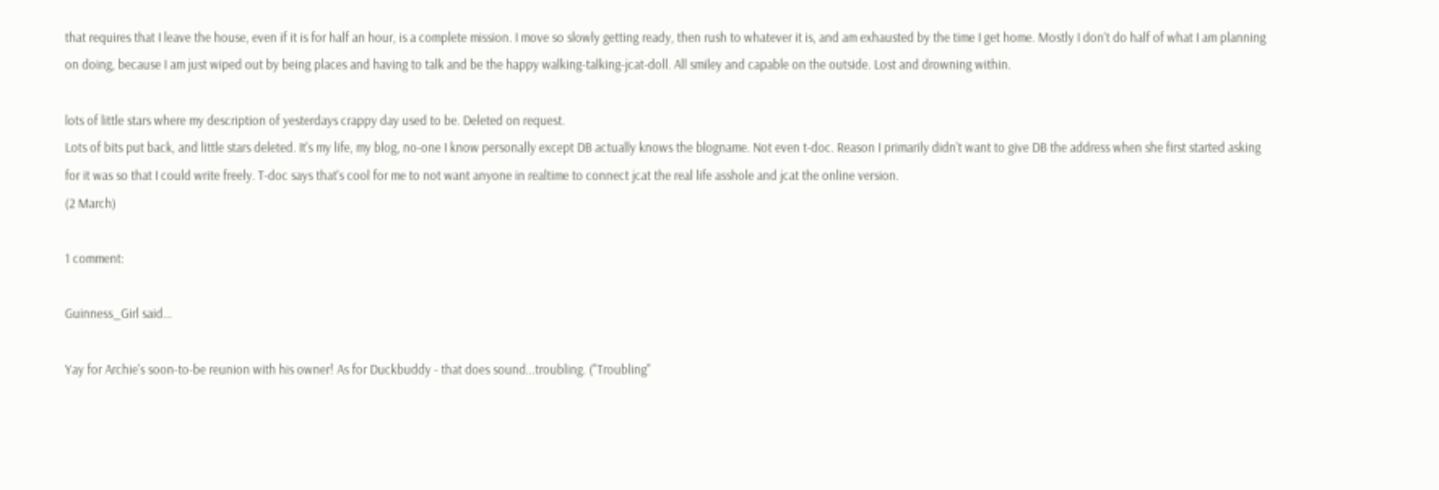that requires that I leave the house, even if it is for half an hour, is a complete mission. I move so slowly getting ready, then rush to whatever it is, and am exhausted by the time I get home. Mostly I don't do half of what I am planning on doing, because I am just wiped out by being places and having to talk and be the happy walking-talking-jcat-doll. All smiley and capable on the outside. Lost and drowning within.

lots of little stars where my description of yesterdays crappy day used to be. Deleted on request.
Lots of bits put back, and little stars deleted. It's my life, my blog, no-one I know personally except DB actually knows the blogname. Not even t-doc. Reason I primarily didn't want to give DB the address when she first started asking for it was so that I could write freely. T-doc says that's cool for me to not want anyone in realtime to connect jcat the real life asshole and jcat the online version.
(2 March)

1 comment:

Guinness_Girl said...

Yay for Archie's soon-to-be reunion with his owner! As for Duckbuddy - that does sound...troubling. ("Troubling"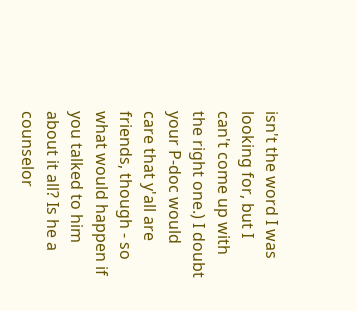isn't the word I was looking for, but I can't come up with the right one.) I doubt your P-doc would care that y'all are friends, though - so what would happen if you talked to him about it all? Is he a counselor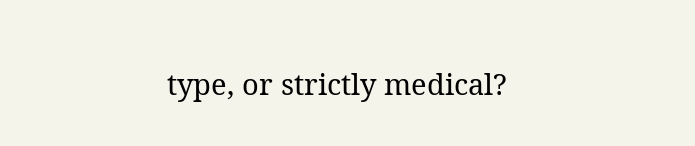type, or strictly medical?